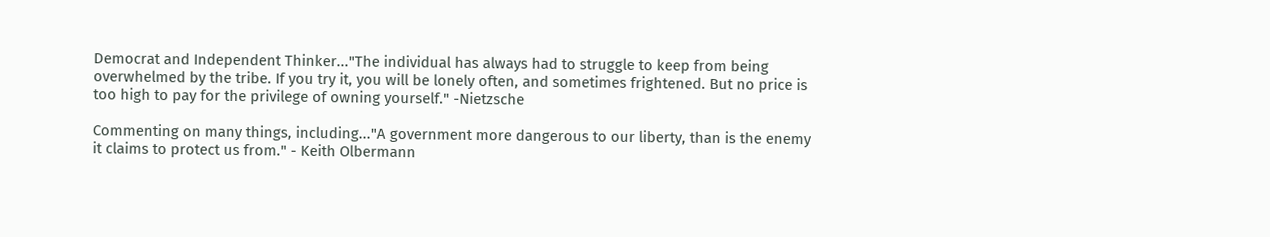Democrat and Independent Thinker..."The individual has always had to struggle to keep from being overwhelmed by the tribe. If you try it, you will be lonely often, and sometimes frightened. But no price is too high to pay for the privilege of owning yourself." -Nietzsche

Commenting on many things, including..."A government more dangerous to our liberty, than is the enemy it claims to protect us from." - Keith Olbermann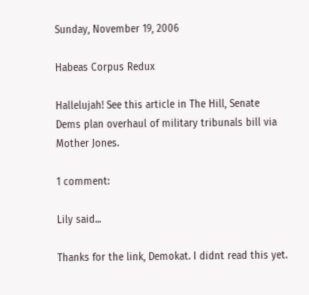Sunday, November 19, 2006

Habeas Corpus Redux

Hallelujah! See this article in The Hill, Senate Dems plan overhaul of military tribunals bill via Mother Jones.

1 comment:

Lily said...

Thanks for the link, Demokat. I didnt read this yet.